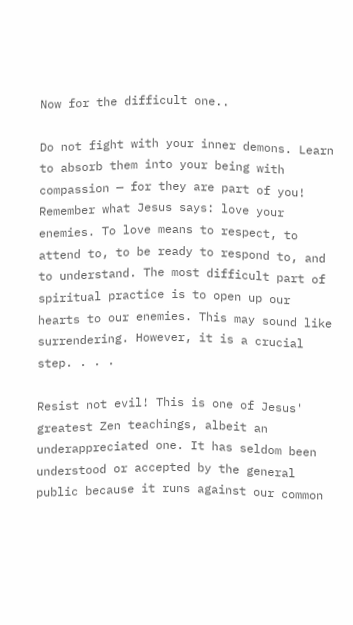Now for the difficult one..

Do not fight with your inner demons. Learn to absorb them into your being with compassion — for they are part of you! Remember what Jesus says: love your enemies. To love means to respect, to attend to, to be ready to respond to, and to understand. The most difficult part of spiritual practice is to open up our hearts to our enemies. This may sound like surrendering. However, it is a crucial step. . . .

Resist not evil! This is one of Jesus' greatest Zen teachings, albeit an underappreciated one. It has seldom been understood or accepted by the general public because it runs against our common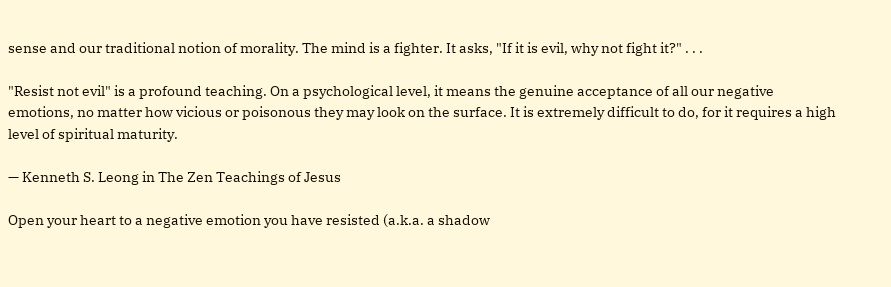sense and our traditional notion of morality. The mind is a fighter. It asks, "If it is evil, why not fight it?" . . .

"Resist not evil" is a profound teaching. On a psychological level, it means the genuine acceptance of all our negative emotions, no matter how vicious or poisonous they may look on the surface. It is extremely difficult to do, for it requires a high level of spiritual maturity.

— Kenneth S. Leong in The Zen Teachings of Jesus

Open your heart to a negative emotion you have resisted (a.k.a. a shadow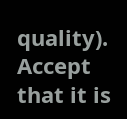quality). Accept that it is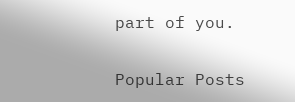part of you.


Popular Posts